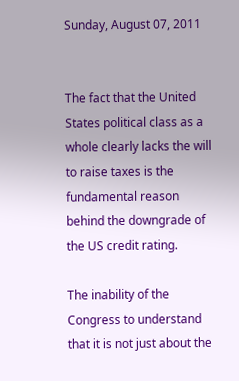Sunday, August 07, 2011


The fact that the United States political class as a whole clearly lacks the will to raise taxes is the fundamental reason behind the downgrade of the US credit rating.

The inability of the Congress to understand that it is not just about the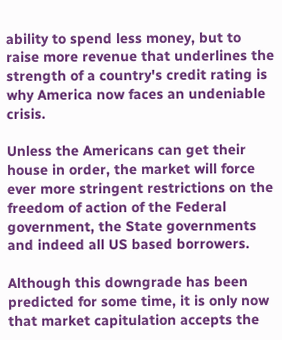ability to spend less money, but to raise more revenue that underlines the strength of a country's credit rating is why America now faces an undeniable crisis.

Unless the Americans can get their house in order, the market will force ever more stringent restrictions on the freedom of action of the Federal government, the State governments and indeed all US based borrowers.

Although this downgrade has been predicted for some time, it is only now that market capitulation accepts the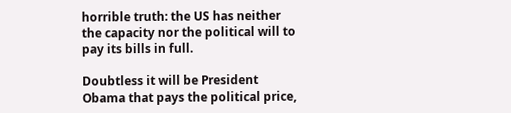horrible truth: the US has neither the capacity nor the political will to pay its bills in full.

Doubtless it will be President Obama that pays the political price,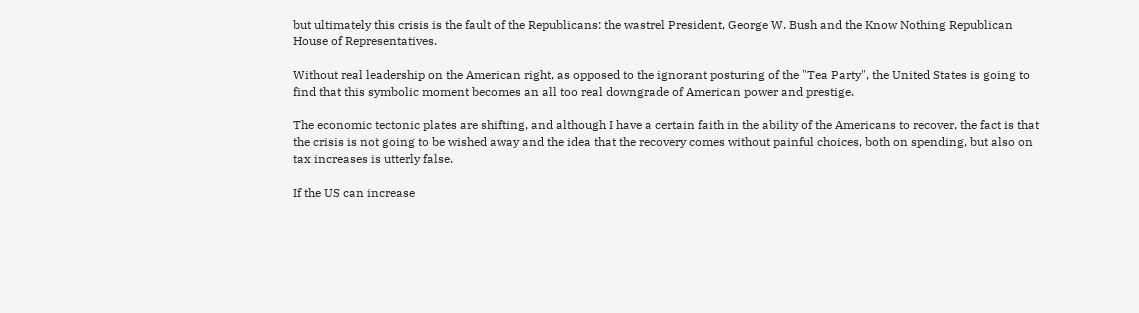but ultimately this crisis is the fault of the Republicans: the wastrel President, George W. Bush and the Know Nothing Republican House of Representatives.

Without real leadership on the American right, as opposed to the ignorant posturing of the "Tea Party", the United States is going to find that this symbolic moment becomes an all too real downgrade of American power and prestige.

The economic tectonic plates are shifting, and although I have a certain faith in the ability of the Americans to recover, the fact is that the crisis is not going to be wished away and the idea that the recovery comes without painful choices, both on spending, but also on tax increases is utterly false.

If the US can increase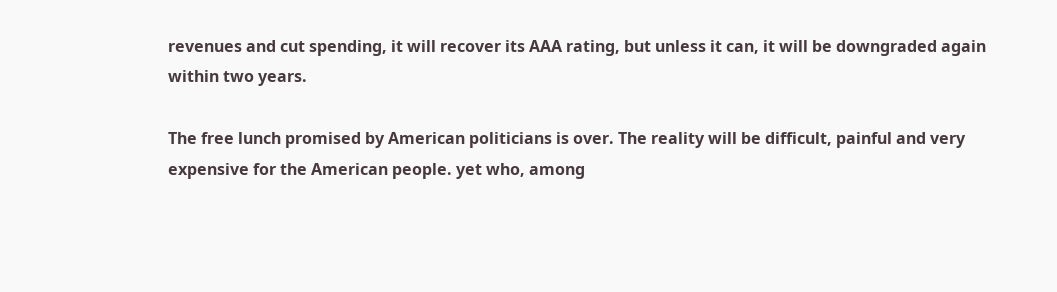revenues and cut spending, it will recover its AAA rating, but unless it can, it will be downgraded again within two years.

The free lunch promised by American politicians is over. The reality will be difficult, painful and very expensive for the American people. yet who, among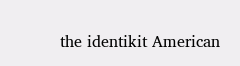the identikit American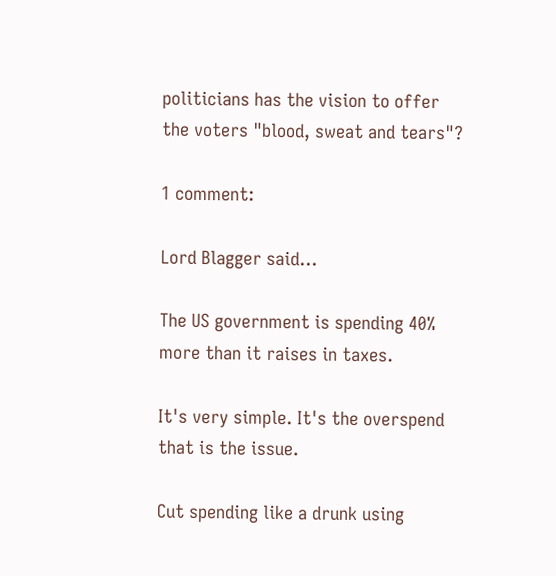politicians has the vision to offer the voters "blood, sweat and tears"?

1 comment:

Lord Blagger said...

The US government is spending 40% more than it raises in taxes.

It's very simple. It's the overspend that is the issue.

Cut spending like a drunk using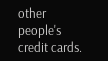other people's credit cards.